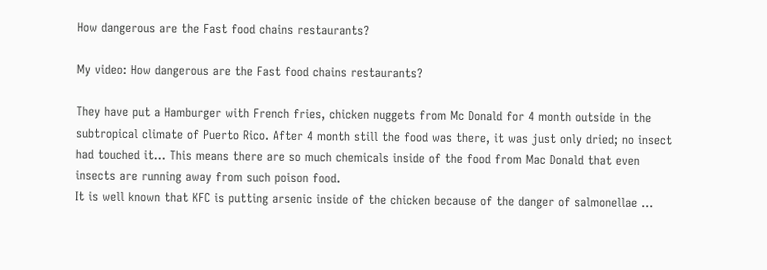How dangerous are the Fast food chains restaurants?

My video: How dangerous are the Fast food chains restaurants?

They have put a Hamburger with French fries, chicken nuggets from Mc Donald for 4 month outside in the subtropical climate of Puerto Rico. After 4 month still the food was there, it was just only dried; no insect had touched it… This means there are so much chemicals inside of the food from Mac Donald that even insects are running away from such poison food.
It is well known that KFC is putting arsenic inside of the chicken because of the danger of salmonellae …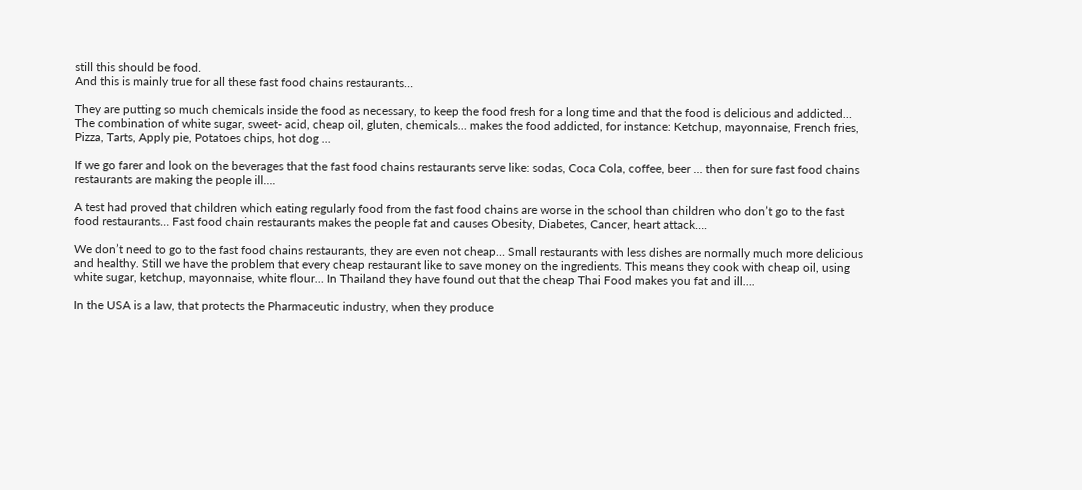still this should be food.
And this is mainly true for all these fast food chains restaurants…

They are putting so much chemicals inside the food as necessary, to keep the food fresh for a long time and that the food is delicious and addicted…
The combination of white sugar, sweet- acid, cheap oil, gluten, chemicals… makes the food addicted, for instance: Ketchup, mayonnaise, French fries, Pizza, Tarts, Apply pie, Potatoes chips, hot dog …

If we go farer and look on the beverages that the fast food chains restaurants serve like: sodas, Coca Cola, coffee, beer … then for sure fast food chains restaurants are making the people ill….

A test had proved that children which eating regularly food from the fast food chains are worse in the school than children who don’t go to the fast food restaurants… Fast food chain restaurants makes the people fat and causes Obesity, Diabetes, Cancer, heart attack….

We don’t need to go to the fast food chains restaurants, they are even not cheap… Small restaurants with less dishes are normally much more delicious and healthy. Still we have the problem that every cheap restaurant like to save money on the ingredients. This means they cook with cheap oil, using white sugar, ketchup, mayonnaise, white flour… In Thailand they have found out that the cheap Thai Food makes you fat and ill….

In the USA is a law, that protects the Pharmaceutic industry, when they produce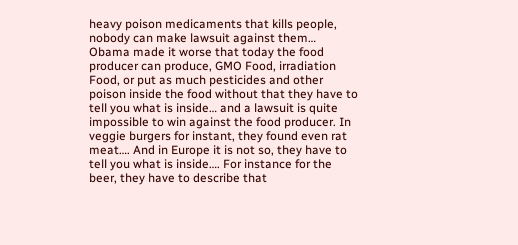heavy poison medicaments that kills people, nobody can make lawsuit against them… Obama made it worse that today the food producer can produce, GMO Food, irradiation Food, or put as much pesticides and other poison inside the food without that they have to tell you what is inside… and a lawsuit is quite impossible to win against the food producer. In veggie burgers for instant, they found even rat meat…. And in Europe it is not so, they have to tell you what is inside…. For instance for the beer, they have to describe that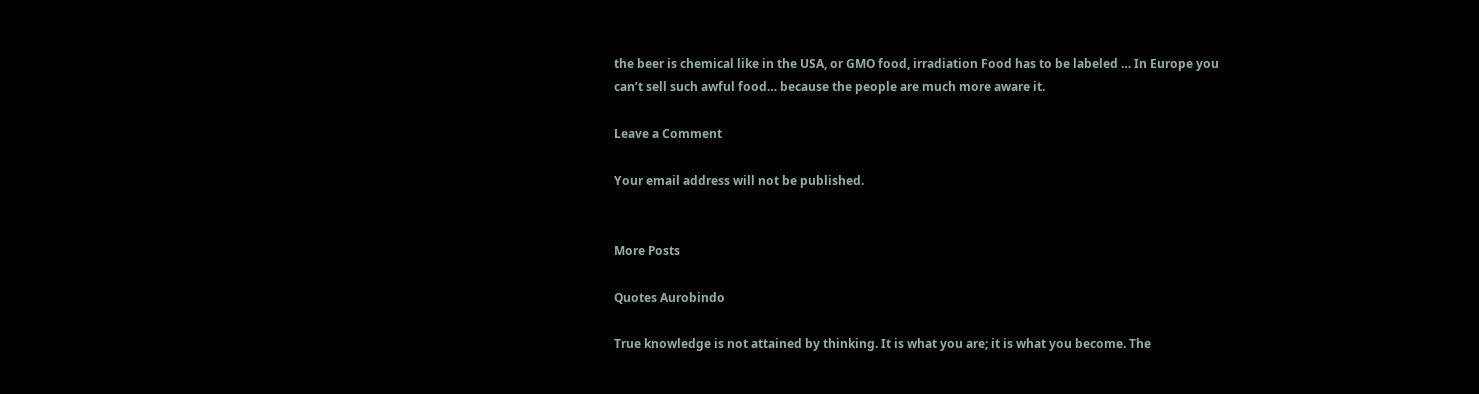the beer is chemical like in the USA, or GMO food, irradiation Food has to be labeled … In Europe you can’t sell such awful food… because the people are much more aware it.

Leave a Comment

Your email address will not be published.


More Posts

Quotes Aurobindo

True knowledge is not attained by thinking. It is what you are; it is what you become. The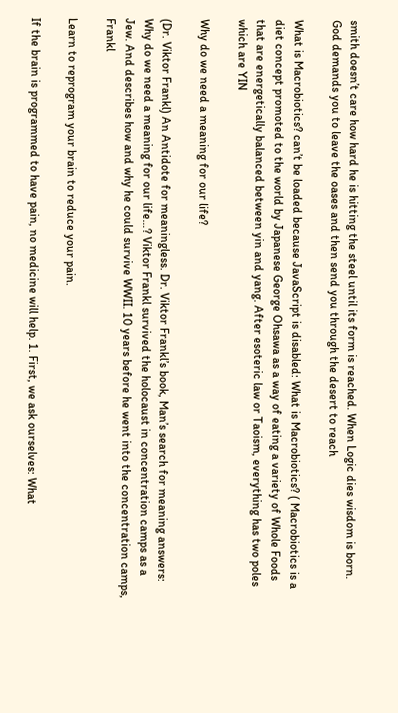smith doesn’t care how hard he is hitting the steel until its form is reached. When Logic dies wisdom is born. God demands you to leave the oases and then send you through the desert to reach

What is Macrobiotics? can’t be loaded because JavaScript is disabled: What is Macrobiotics? ( Macrobiotics is a diet concept promoted to the world by Japanese George Ohsawa as a way of eating a variety of Whole Foods that are energetically balanced between yin and yang. After esoteric law or Taoism, everything has two poles which are YIN

Why do we need a meaning for our life?

(Dr. Viktor Frankl) An Antidote for meaningless. Dr. Viktor Frankl’s book, Man’s search for meaning answers: Why do we need a meaning for our life…? Viktor Frankl survived the holocaust in concentration camps as a Jew. And describes how and why he could survive WWII. 10 years before he went into the concentration camps, Frankl

Learn to reprogram your brain to reduce your pain.

If the brain is programmed to have pain, no medicine will help. 1. First, we ask ourselves: What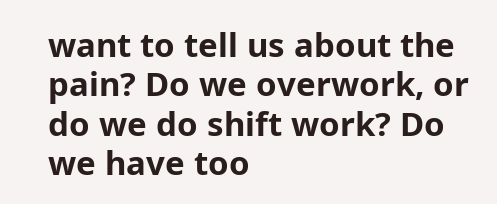want to tell us about the pain? Do we overwork, or do we do shift work? Do we have too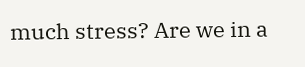much stress? Are we in a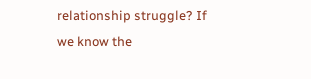relationship struggle? If we know the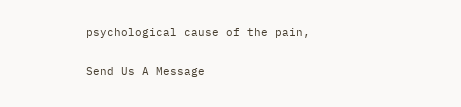psychological cause of the pain,

Send Us A Message